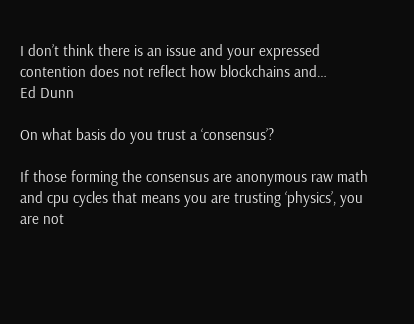I don’t think there is an issue and your expressed contention does not reflect how blockchains and…
Ed Dunn

On what basis do you trust a ‘consensus’?

If those forming the consensus are anonymous raw math and cpu cycles that means you are trusting ‘physics’, you are not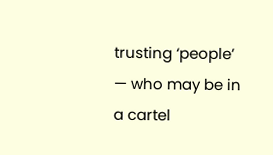trusting ‘people’ — who may be in a cartel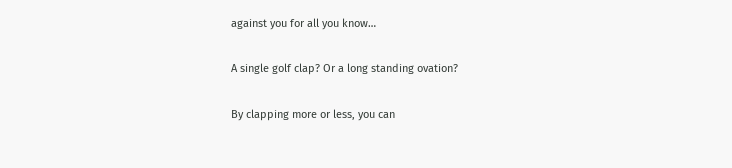against you for all you know…

A single golf clap? Or a long standing ovation?

By clapping more or less, you can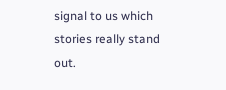signal to us which stories really stand out.